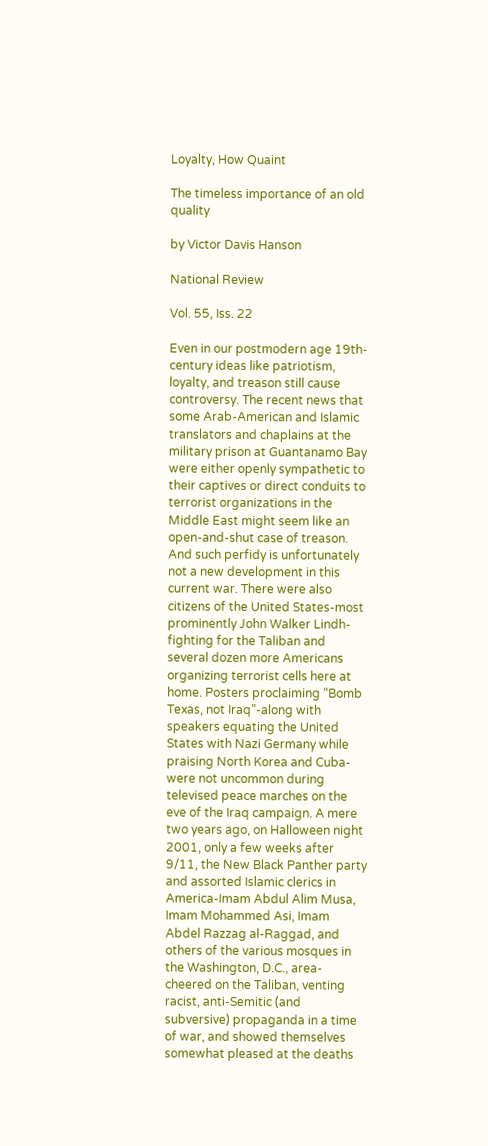Loyalty, How Quaint

The timeless importance of an old quality

by Victor Davis Hanson

National Review

Vol. 55, Iss. 22

Even in our postmodern age 19th-century ideas like patriotism, loyalty, and treason still cause controversy. The recent news that some Arab-American and Islamic translators and chaplains at the military prison at Guantanamo Bay were either openly sympathetic to their captives or direct conduits to terrorist organizations in the Middle East might seem like an open-and-shut case of treason. And such perfidy is unfortunately not a new development in this current war. There were also citizens of the United States-most prominently John Walker Lindh-fighting for the Taliban and several dozen more Americans organizing terrorist cells here at home. Posters proclaiming “Bomb Texas, not Iraq”-along with speakers equating the United States with Nazi Germany while praising North Korea and Cuba-were not uncommon during televised peace marches on the eve of the Iraq campaign. A mere two years ago, on Halloween night 2001, only a few weeks after 9/11, the New Black Panther party and assorted Islamic clerics in America-Imam Abdul Alim Musa, Imam Mohammed Asi, Imam Abdel Razzag al-Raggad, and others of the various mosques in the Washington, D.C., area-cheered on the Taliban, venting racist, anti-Semitic (and subversive) propaganda in a time of war, and showed themselves somewhat pleased at the deaths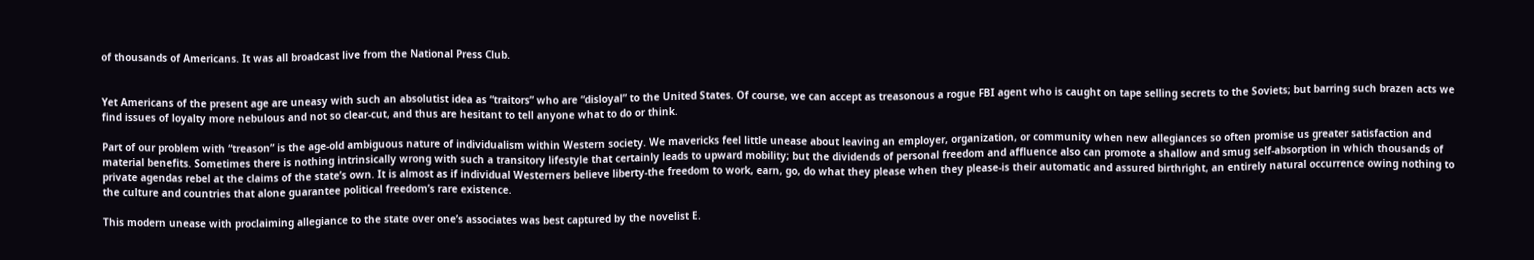of thousands of Americans. It was all broadcast live from the National Press Club.


Yet Americans of the present age are uneasy with such an absolutist idea as “traitors” who are “disloyal” to the United States. Of course, we can accept as treasonous a rogue FBI agent who is caught on tape selling secrets to the Soviets; but barring such brazen acts we find issues of loyalty more nebulous and not so clear-cut, and thus are hesitant to tell anyone what to do or think.

Part of our problem with “treason” is the age-old ambiguous nature of individualism within Western society. We mavericks feel little unease about leaving an employer, organization, or community when new allegiances so often promise us greater satisfaction and material benefits. Sometimes there is nothing intrinsically wrong with such a transitory lifestyle that certainly leads to upward mobility; but the dividends of personal freedom and affluence also can promote a shallow and smug self-absorption in which thousands of private agendas rebel at the claims of the state’s own. It is almost as if individual Westerners believe liberty-the freedom to work, earn, go, do what they please when they please-is their automatic and assured birthright, an entirely natural occurrence owing nothing to the culture and countries that alone guarantee political freedom’s rare existence.

This modern unease with proclaiming allegiance to the state over one’s associates was best captured by the novelist E.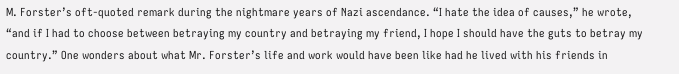M. Forster’s oft-quoted remark during the nightmare years of Nazi ascendance. “I hate the idea of causes,” he wrote, “and if I had to choose between betraying my country and betraying my friend, I hope I should have the guts to betray my country.” One wonders about what Mr. Forster’s life and work would have been like had he lived with his friends in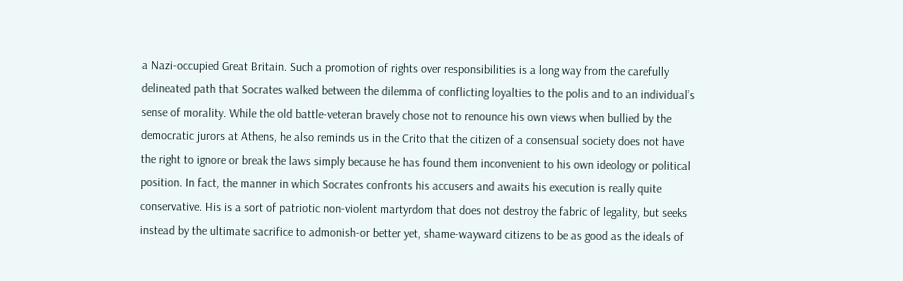a Nazi-occupied Great Britain. Such a promotion of rights over responsibilities is a long way from the carefully delineated path that Socrates walked between the dilemma of conflicting loyalties to the polis and to an individual’s sense of morality. While the old battle-veteran bravely chose not to renounce his own views when bullied by the democratic jurors at Athens, he also reminds us in the Crito that the citizen of a consensual society does not have the right to ignore or break the laws simply because he has found them inconvenient to his own ideology or political position. In fact, the manner in which Socrates confronts his accusers and awaits his execution is really quite conservative. His is a sort of patriotic non-violent martyrdom that does not destroy the fabric of legality, but seeks instead by the ultimate sacrifice to admonish-or better yet, shame-wayward citizens to be as good as the ideals of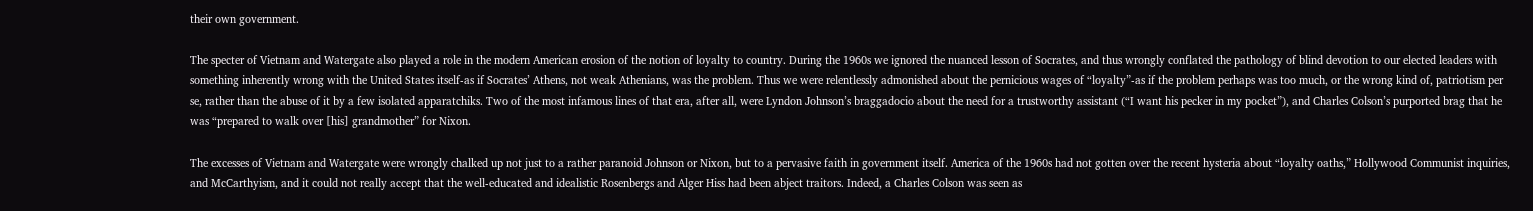their own government.

The specter of Vietnam and Watergate also played a role in the modern American erosion of the notion of loyalty to country. During the 1960s we ignored the nuanced lesson of Socrates, and thus wrongly conflated the pathology of blind devotion to our elected leaders with something inherently wrong with the United States itself-as if Socrates’ Athens, not weak Athenians, was the problem. Thus we were relentlessly admonished about the pernicious wages of “loyalty”-as if the problem perhaps was too much, or the wrong kind of, patriotism per se, rather than the abuse of it by a few isolated apparatchiks. Two of the most infamous lines of that era, after all, were Lyndon Johnson’s braggadocio about the need for a trustworthy assistant (“I want his pecker in my pocket”), and Charles Colson’s purported brag that he was “prepared to walk over [his] grandmother” for Nixon.

The excesses of Vietnam and Watergate were wrongly chalked up not just to a rather paranoid Johnson or Nixon, but to a pervasive faith in government itself. America of the 1960s had not gotten over the recent hysteria about “loyalty oaths,” Hollywood Communist inquiries, and McCarthyism, and it could not really accept that the well-educated and idealistic Rosenbergs and Alger Hiss had been abject traitors. Indeed, a Charles Colson was seen as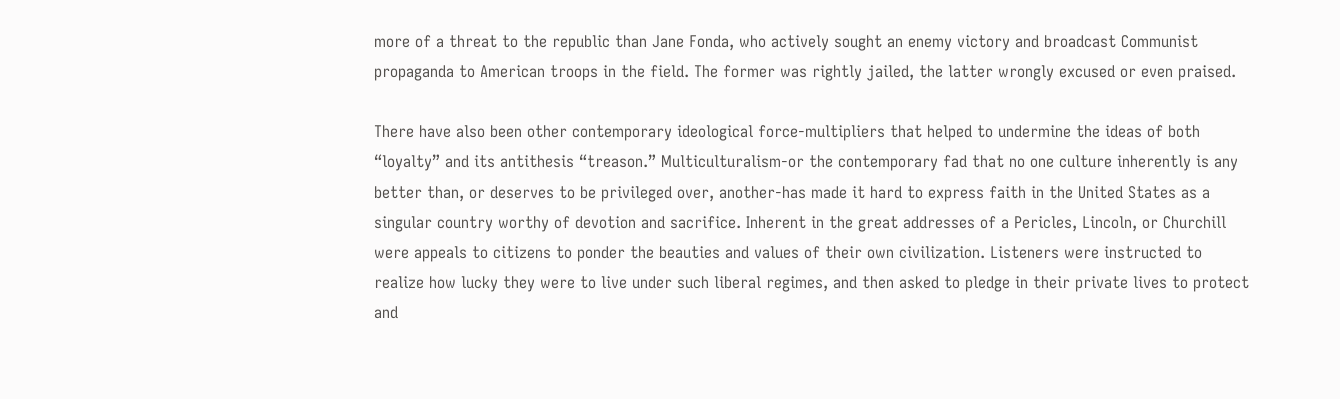more of a threat to the republic than Jane Fonda, who actively sought an enemy victory and broadcast Communist propaganda to American troops in the field. The former was rightly jailed, the latter wrongly excused or even praised.

There have also been other contemporary ideological force-multipliers that helped to undermine the ideas of both “loyalty” and its antithesis “treason.” Multiculturalism-or the contemporary fad that no one culture inherently is any better than, or deserves to be privileged over, another-has made it hard to express faith in the United States as a singular country worthy of devotion and sacrifice. Inherent in the great addresses of a Pericles, Lincoln, or Churchill were appeals to citizens to ponder the beauties and values of their own civilization. Listeners were instructed to realize how lucky they were to live under such liberal regimes, and then asked to pledge in their private lives to protect and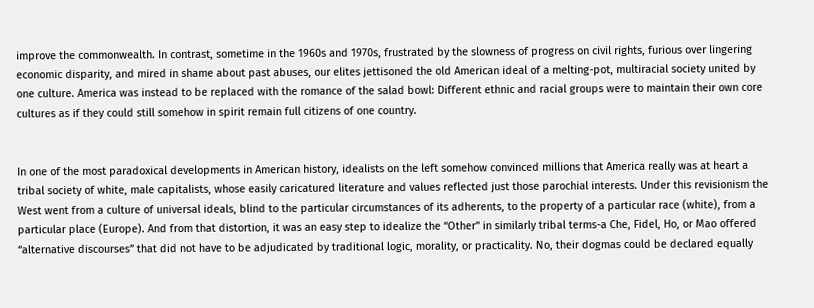improve the commonwealth. In contrast, sometime in the 1960s and 1970s, frustrated by the slowness of progress on civil rights, furious over lingering economic disparity, and mired in shame about past abuses, our elites jettisoned the old American ideal of a melting-pot, multiracial society united by one culture. America was instead to be replaced with the romance of the salad bowl: Different ethnic and racial groups were to maintain their own core cultures as if they could still somehow in spirit remain full citizens of one country.


In one of the most paradoxical developments in American history, idealists on the left somehow convinced millions that America really was at heart a tribal society of white, male capitalists, whose easily caricatured literature and values reflected just those parochial interests. Under this revisionism the West went from a culture of universal ideals, blind to the particular circumstances of its adherents, to the property of a particular race (white), from a particular place (Europe). And from that distortion, it was an easy step to idealize the “Other” in similarly tribal terms-a Che, Fidel, Ho, or Mao offered “alternative discourses” that did not have to be adjudicated by traditional logic, morality, or practicality. No, their dogmas could be declared equally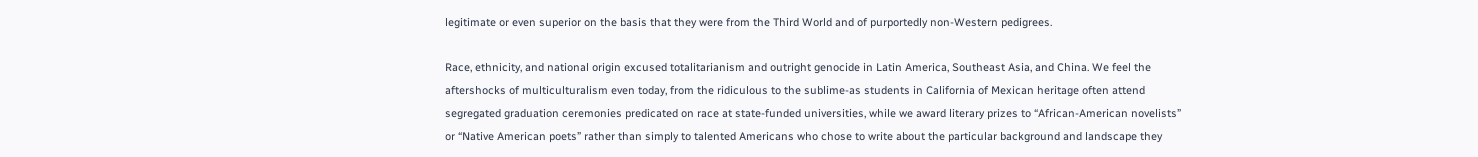legitimate or even superior on the basis that they were from the Third World and of purportedly non-Western pedigrees.

Race, ethnicity, and national origin excused totalitarianism and outright genocide in Latin America, Southeast Asia, and China. We feel the aftershocks of multiculturalism even today, from the ridiculous to the sublime-as students in California of Mexican heritage often attend segregated graduation ceremonies predicated on race at state-funded universities, while we award literary prizes to “African-American novelists” or “Native American poets” rather than simply to talented Americans who chose to write about the particular background and landscape they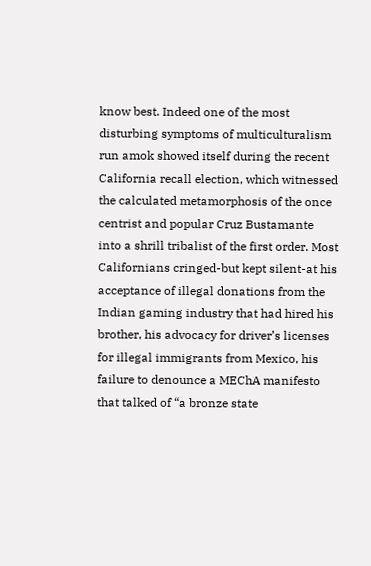know best. Indeed one of the most disturbing symptoms of multiculturalism run amok showed itself during the recent California recall election, which witnessed the calculated metamorphosis of the once centrist and popular Cruz Bustamante into a shrill tribalist of the first order. Most Californians cringed-but kept silent-at his acceptance of illegal donations from the Indian gaming industry that had hired his brother, his advocacy for driver’s licenses for illegal immigrants from Mexico, his failure to denounce a MEChA manifesto that talked of “a bronze state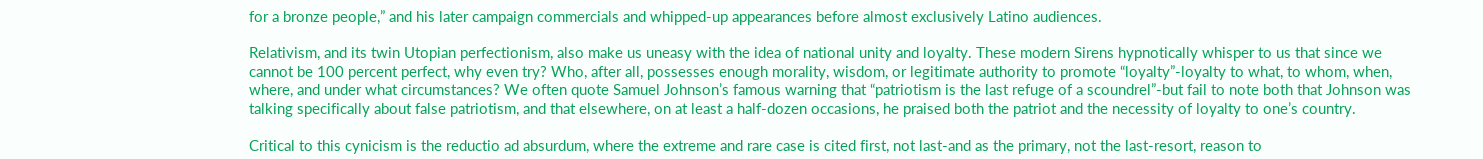for a bronze people,” and his later campaign commercials and whipped-up appearances before almost exclusively Latino audiences.

Relativism, and its twin Utopian perfectionism, also make us uneasy with the idea of national unity and loyalty. These modern Sirens hypnotically whisper to us that since we cannot be 100 percent perfect, why even try? Who, after all, possesses enough morality, wisdom, or legitimate authority to promote “loyalty”-loyalty to what, to whom, when, where, and under what circumstances? We often quote Samuel Johnson’s famous warning that “patriotism is the last refuge of a scoundrel”-but fail to note both that Johnson was talking specifically about false patriotism, and that elsewhere, on at least a half-dozen occasions, he praised both the patriot and the necessity of loyalty to one’s country.

Critical to this cynicism is the reductio ad absurdum, where the extreme and rare case is cited first, not last-and as the primary, not the last-resort, reason to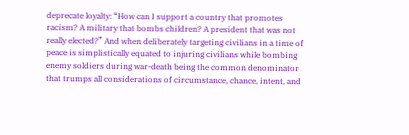deprecate loyalty: “How can I support a country that promotes racism? A military that bombs children? A president that was not really elected?” And when deliberately targeting civilians in a time of peace is simplistically equated to injuring civilians while bombing enemy soldiers during war-death being the common denominator that trumps all considerations of circumstance, chance, intent, and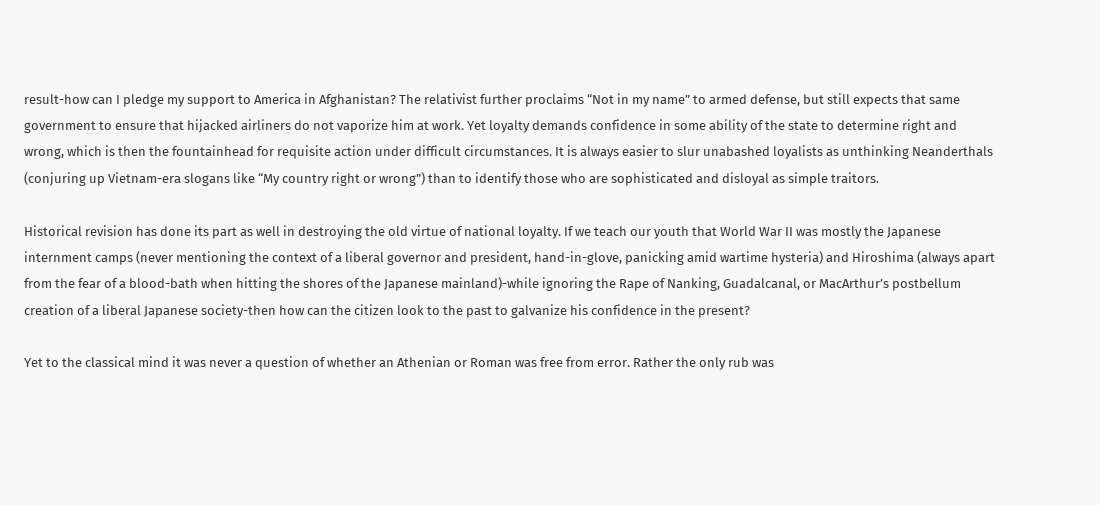result-how can I pledge my support to America in Afghanistan? The relativist further proclaims “Not in my name” to armed defense, but still expects that same government to ensure that hijacked airliners do not vaporize him at work. Yet loyalty demands confidence in some ability of the state to determine right and wrong, which is then the fountainhead for requisite action under difficult circumstances. It is always easier to slur unabashed loyalists as unthinking Neanderthals (conjuring up Vietnam-era slogans like “My country right or wrong”) than to identify those who are sophisticated and disloyal as simple traitors.

Historical revision has done its part as well in destroying the old virtue of national loyalty. If we teach our youth that World War II was mostly the Japanese internment camps (never mentioning the context of a liberal governor and president, hand-in-glove, panicking amid wartime hysteria) and Hiroshima (always apart from the fear of a blood-bath when hitting the shores of the Japanese mainland)-while ignoring the Rape of Nanking, Guadalcanal, or MacArthur’s postbellum creation of a liberal Japanese society-then how can the citizen look to the past to galvanize his confidence in the present?

Yet to the classical mind it was never a question of whether an Athenian or Roman was free from error. Rather the only rub was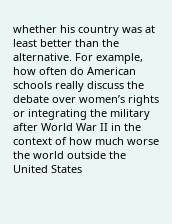whether his country was at least better than the alternative. For example, how often do American schools really discuss the debate over women’s rights or integrating the military after World War II in the context of how much worse the world outside the United States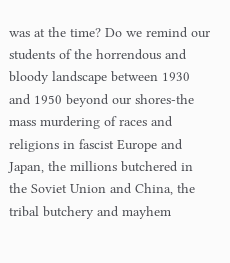was at the time? Do we remind our students of the horrendous and bloody landscape between 1930 and 1950 beyond our shores-the mass murdering of races and religions in fascist Europe and Japan, the millions butchered in the Soviet Union and China, the tribal butchery and mayhem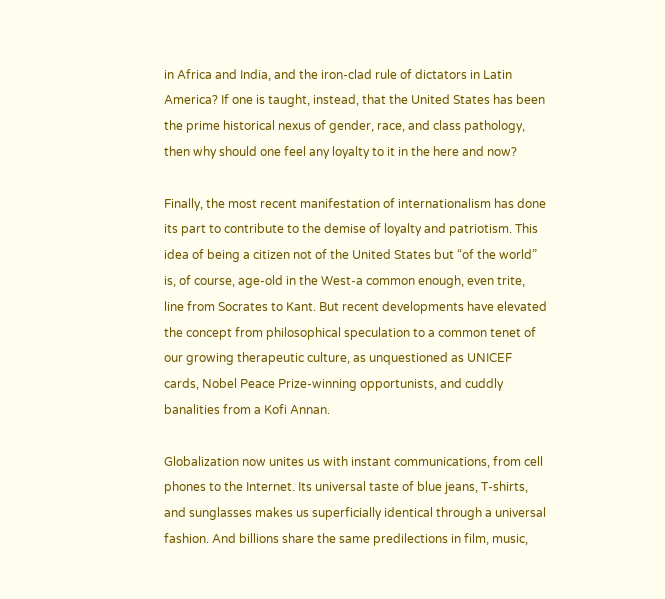in Africa and India, and the iron-clad rule of dictators in Latin America? If one is taught, instead, that the United States has been the prime historical nexus of gender, race, and class pathology, then why should one feel any loyalty to it in the here and now?

Finally, the most recent manifestation of internationalism has done its part to contribute to the demise of loyalty and patriotism. This idea of being a citizen not of the United States but “of the world” is, of course, age-old in the West-a common enough, even trite, line from Socrates to Kant. But recent developments have elevated the concept from philosophical speculation to a common tenet of our growing therapeutic culture, as unquestioned as UNICEF cards, Nobel Peace Prize-winning opportunists, and cuddly banalities from a Kofi Annan.

Globalization now unites us with instant communications, from cell phones to the Internet. Its universal taste of blue jeans, T-shirts, and sunglasses makes us superficially identical through a universal fashion. And billions share the same predilections in film, music,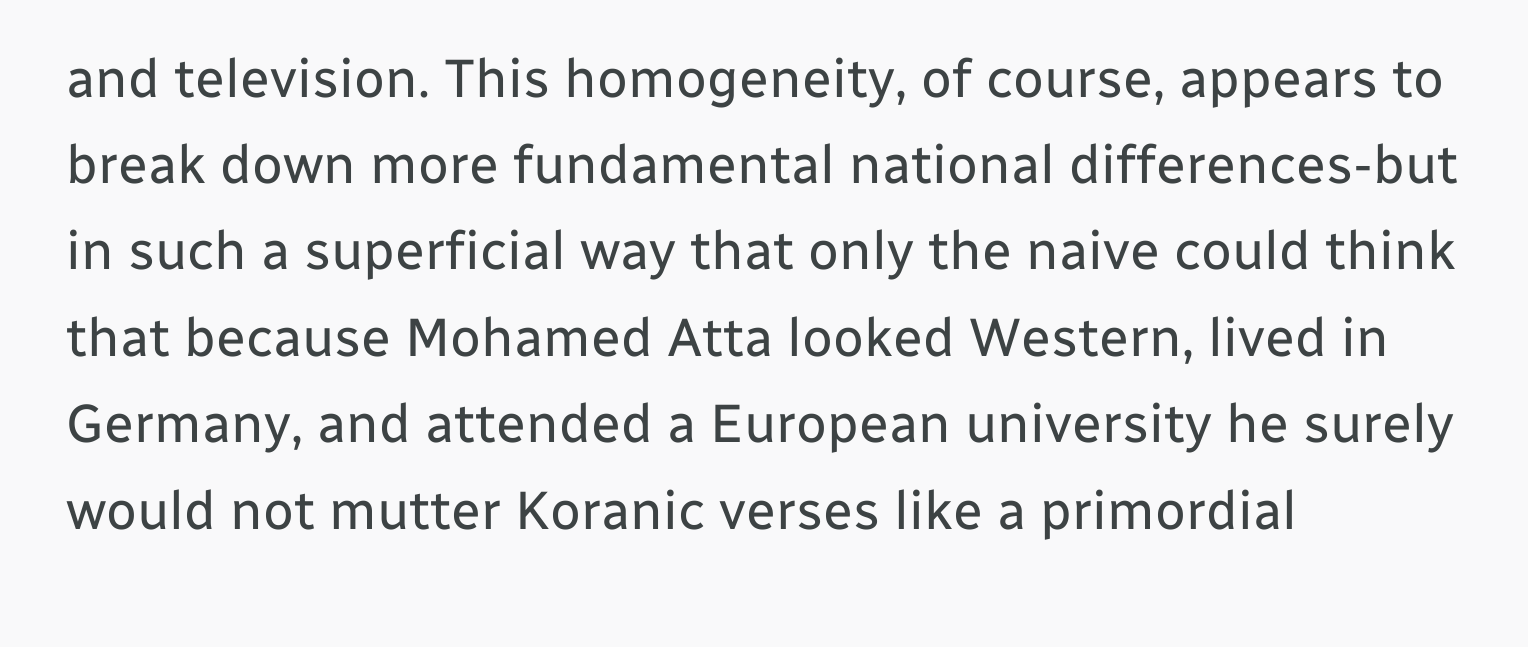and television. This homogeneity, of course, appears to break down more fundamental national differences-but in such a superficial way that only the naive could think that because Mohamed Atta looked Western, lived in Germany, and attended a European university he surely would not mutter Koranic verses like a primordial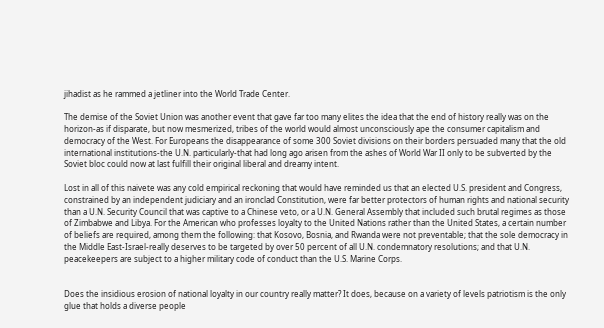jihadist as he rammed a jetliner into the World Trade Center.

The demise of the Soviet Union was another event that gave far too many elites the idea that the end of history really was on the horizon-as if disparate, but now mesmerized, tribes of the world would almost unconsciously ape the consumer capitalism and democracy of the West. For Europeans the disappearance of some 300 Soviet divisions on their borders persuaded many that the old international institutions-the U.N. particularly-that had long ago arisen from the ashes of World War II only to be subverted by the Soviet bloc could now at last fulfill their original liberal and dreamy intent.

Lost in all of this naivete was any cold empirical reckoning that would have reminded us that an elected U.S. president and Congress, constrained by an independent judiciary and an ironclad Constitution, were far better protectors of human rights and national security than a U.N. Security Council that was captive to a Chinese veto, or a U.N. General Assembly that included such brutal regimes as those of Zimbabwe and Libya. For the American who professes loyalty to the United Nations rather than the United States, a certain number of beliefs are required, among them the following: that Kosovo, Bosnia, and Rwanda were not preventable; that the sole democracy in the Middle East-Israel-really deserves to be targeted by over 50 percent of all U.N. condemnatory resolutions; and that U.N. peacekeepers are subject to a higher military code of conduct than the U.S. Marine Corps.


Does the insidious erosion of national loyalty in our country really matter? It does, because on a variety of levels patriotism is the only glue that holds a diverse people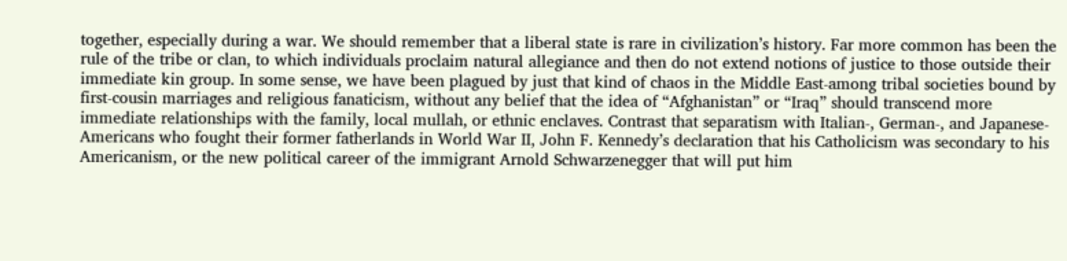together, especially during a war. We should remember that a liberal state is rare in civilization’s history. Far more common has been the rule of the tribe or clan, to which individuals proclaim natural allegiance and then do not extend notions of justice to those outside their immediate kin group. In some sense, we have been plagued by just that kind of chaos in the Middle East-among tribal societies bound by first-cousin marriages and religious fanaticism, without any belief that the idea of “Afghanistan” or “Iraq” should transcend more immediate relationships with the family, local mullah, or ethnic enclaves. Contrast that separatism with Italian-, German-, and Japanese-Americans who fought their former fatherlands in World War II, John F. Kennedy’s declaration that his Catholicism was secondary to his Americanism, or the new political career of the immigrant Arnold Schwarzenegger that will put him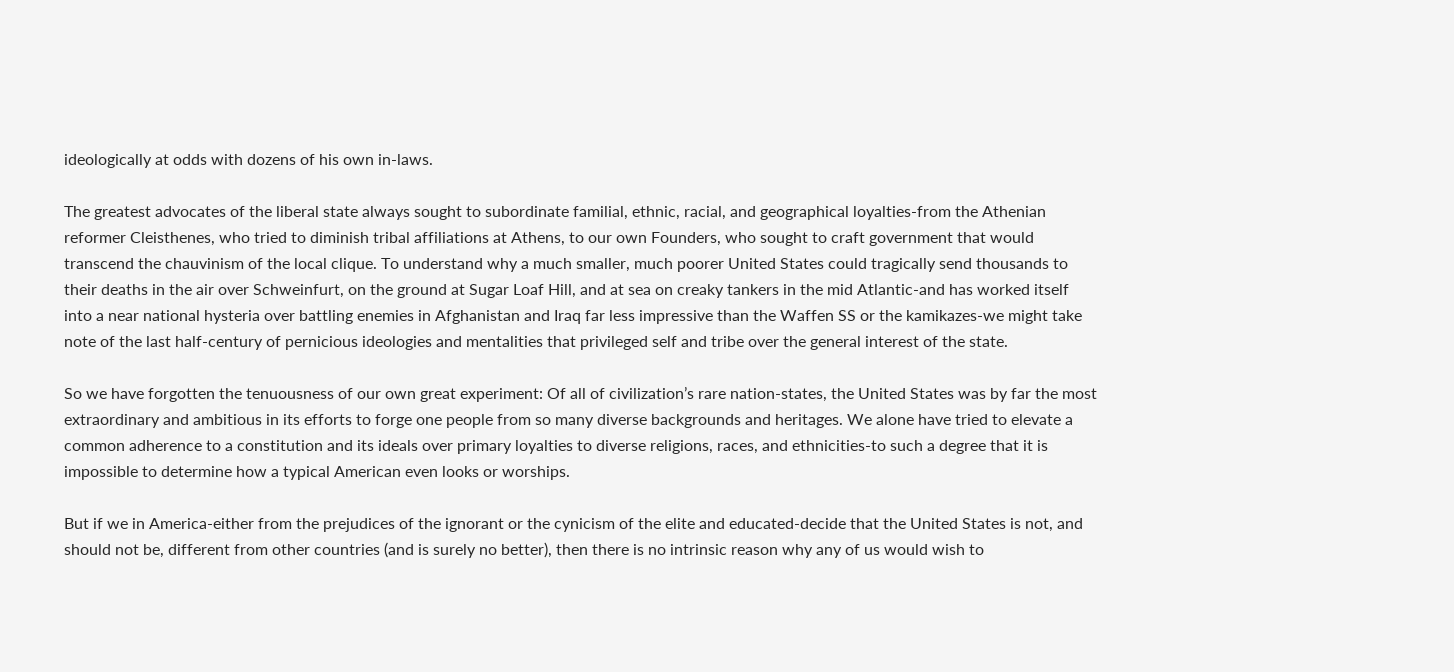ideologically at odds with dozens of his own in-laws.

The greatest advocates of the liberal state always sought to subordinate familial, ethnic, racial, and geographical loyalties-from the Athenian reformer Cleisthenes, who tried to diminish tribal affiliations at Athens, to our own Founders, who sought to craft government that would transcend the chauvinism of the local clique. To understand why a much smaller, much poorer United States could tragically send thousands to their deaths in the air over Schweinfurt, on the ground at Sugar Loaf Hill, and at sea on creaky tankers in the mid Atlantic-and has worked itself into a near national hysteria over battling enemies in Afghanistan and Iraq far less impressive than the Waffen SS or the kamikazes-we might take note of the last half-century of pernicious ideologies and mentalities that privileged self and tribe over the general interest of the state.

So we have forgotten the tenuousness of our own great experiment: Of all of civilization’s rare nation-states, the United States was by far the most extraordinary and ambitious in its efforts to forge one people from so many diverse backgrounds and heritages. We alone have tried to elevate a common adherence to a constitution and its ideals over primary loyalties to diverse religions, races, and ethnicities-to such a degree that it is impossible to determine how a typical American even looks or worships.

But if we in America-either from the prejudices of the ignorant or the cynicism of the elite and educated-decide that the United States is not, and should not be, different from other countries (and is surely no better), then there is no intrinsic reason why any of us would wish to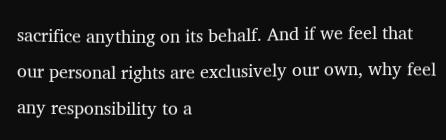sacrifice anything on its behalf. And if we feel that our personal rights are exclusively our own, why feel any responsibility to a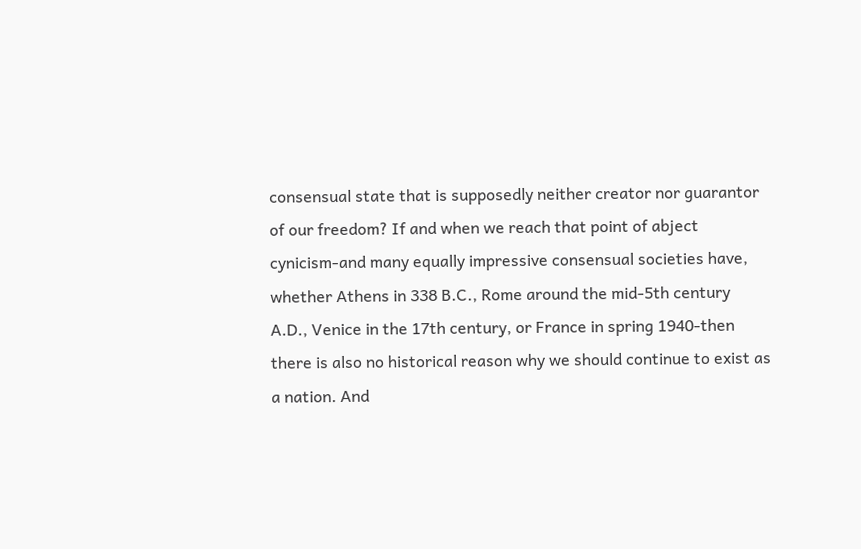consensual state that is supposedly neither creator nor guarantor of our freedom? If and when we reach that point of abject cynicism-and many equally impressive consensual societies have, whether Athens in 338 B.C., Rome around the mid-5th century A.D., Venice in the 17th century, or France in spring 1940-then there is also no historical reason why we should continue to exist as a nation. And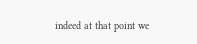indeed at that point we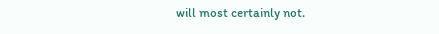will most certainly not.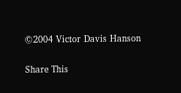©2004 Victor Davis Hanson

Share This